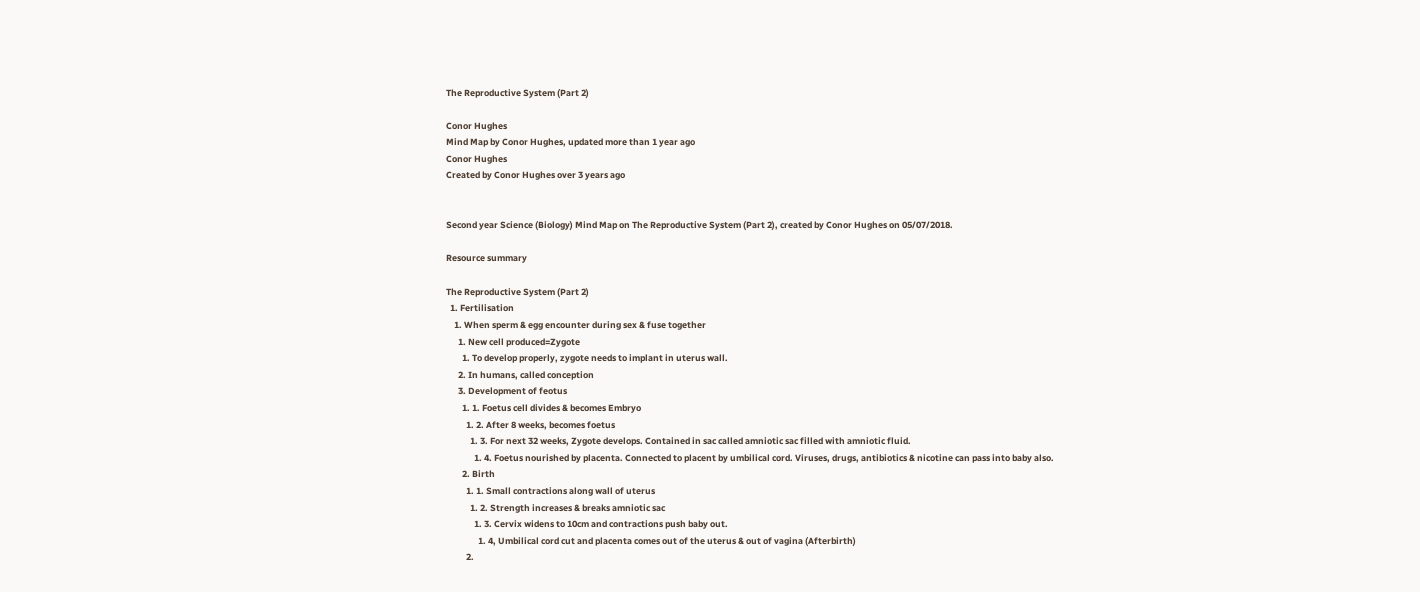The Reproductive System (Part 2)

Conor Hughes
Mind Map by Conor Hughes, updated more than 1 year ago
Conor Hughes
Created by Conor Hughes over 3 years ago


Second year Science (Biology) Mind Map on The Reproductive System (Part 2), created by Conor Hughes on 05/07/2018.

Resource summary

The Reproductive System (Part 2)
  1. Fertilisation
    1. When sperm & egg encounter during sex & fuse together
      1. New cell produced=Zygote
        1. To develop properly, zygote needs to implant in uterus wall.
      2. In humans, called conception
      3. Development of feotus
        1. 1. Foetus cell divides & becomes Embryo
          1. 2. After 8 weeks, becomes foetus
            1. 3. For next 32 weeks, Zygote develops. Contained in sac called amniotic sac filled with amniotic fluid.
              1. 4. Foetus nourished by placenta. Connected to placent by umbilical cord. Viruses, drugs, antibiotics & nicotine can pass into baby also.
        2. Birth
          1. 1. Small contractions along wall of uterus
            1. 2. Strength increases & breaks amniotic sac
              1. 3. Cervix widens to 10cm and contractions push baby out.
                1. 4, Umbilical cord cut and placenta comes out of the uterus & out of vagina (Afterbirth)
          2.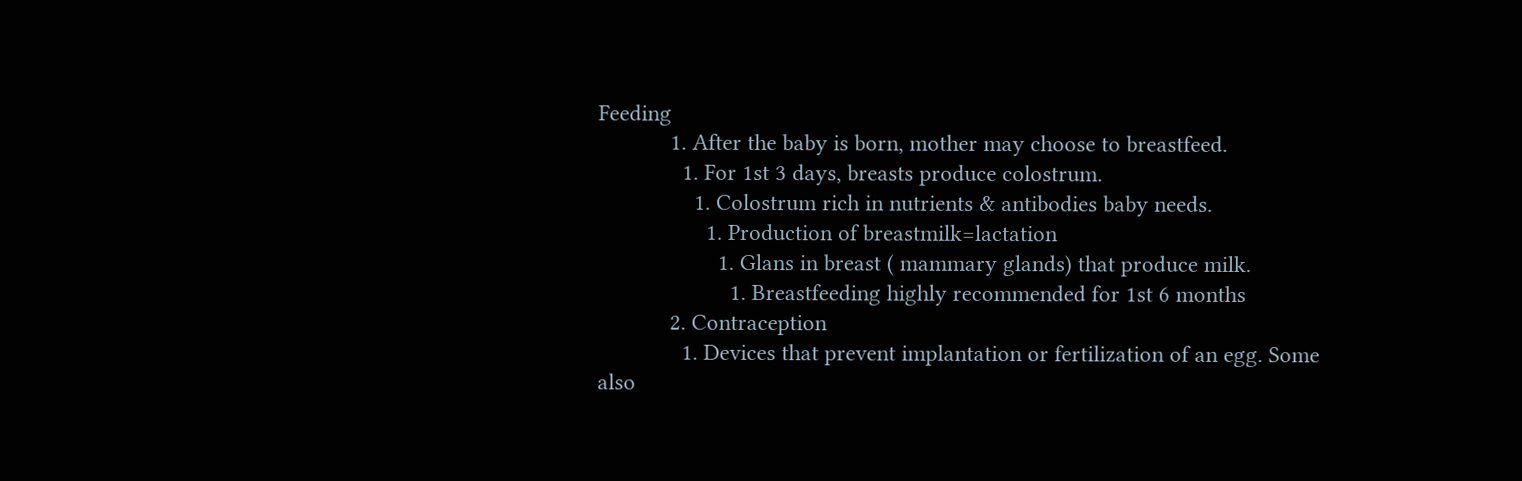Feeding
            1. After the baby is born, mother may choose to breastfeed.
              1. For 1st 3 days, breasts produce colostrum.
                1. Colostrum rich in nutrients & antibodies baby needs.
                  1. Production of breastmilk=lactation
                    1. Glans in breast ( mammary glands) that produce milk.
                      1. Breastfeeding highly recommended for 1st 6 months
            2. Contraception
              1. Devices that prevent implantation or fertilization of an egg. Some also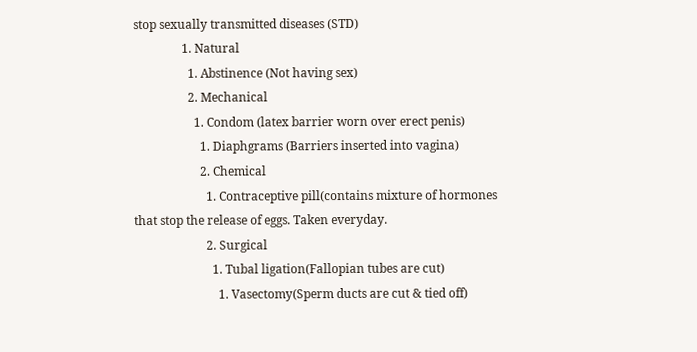stop sexually transmitted diseases (STD)
                1. Natural
                  1. Abstinence (Not having sex)
                  2. Mechanical
                    1. Condom (latex barrier worn over erect penis)
                      1. Diaphgrams (Barriers inserted into vagina)
                      2. Chemical
                        1. Contraceptive pill(contains mixture of hormones that stop the release of eggs. Taken everyday.
                        2. Surgical
                          1. Tubal ligation(Fallopian tubes are cut)
                            1. Vasectomy(Sperm ducts are cut & tied off)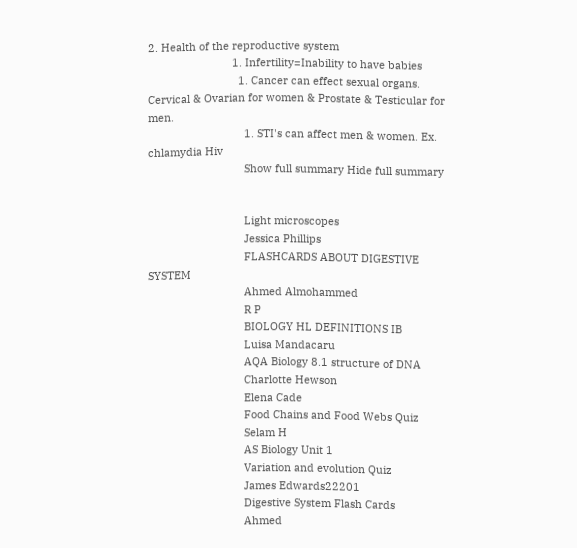2. Health of the reproductive system
                            1. Infertility=Inability to have babies
                              1. Cancer can effect sexual organs. Cervical & Ovarian for women & Prostate & Testicular for men.
                                1. STI's can affect men & women. Ex. chlamydia Hiv
                                Show full summary Hide full summary


                                Light microscopes
                                Jessica Phillips
                                FLASHCARDS ABOUT DIGESTIVE SYSTEM
                                Ahmed Almohammed
                                R P
                                BIOLOGY HL DEFINITIONS IB
                                Luisa Mandacaru
                                AQA Biology 8.1 structure of DNA
                                Charlotte Hewson
                                Elena Cade
                                Food Chains and Food Webs Quiz
                                Selam H
                                AS Biology Unit 1
                                Variation and evolution Quiz
                                James Edwards22201
                                Digestive System Flash Cards
                                Ahmed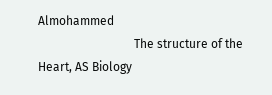Almohammed
                                The structure of the Heart, AS Biology